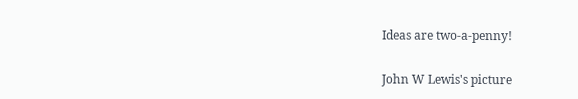Ideas are two-a-penny!

John W Lewis's picture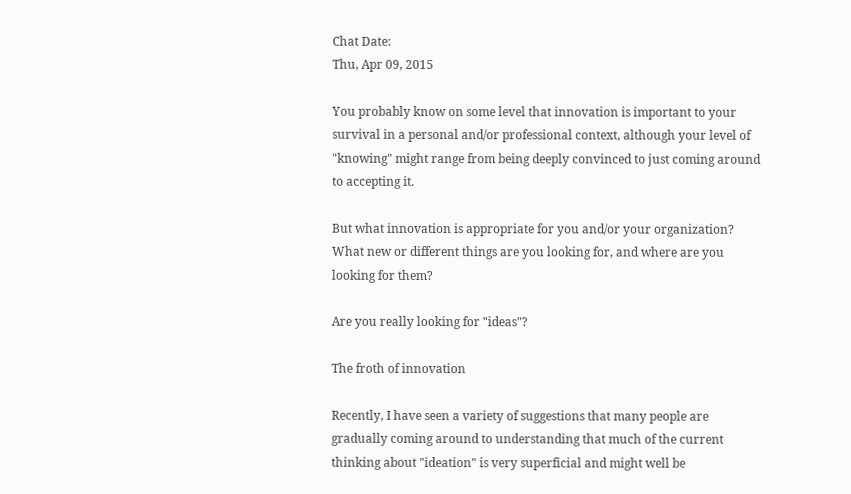Chat Date:
Thu, Apr 09, 2015

You probably know on some level that innovation is important to your survival in a personal and/or professional context, although your level of "knowing" might range from being deeply convinced to just coming around to accepting it.

But what innovation is appropriate for you and/or your organization? What new or different things are you looking for, and where are you looking for them?

Are you really looking for "ideas"?

The froth of innovation

Recently, I have seen a variety of suggestions that many people are gradually coming around to understanding that much of the current thinking about "ideation" is very superficial and might well be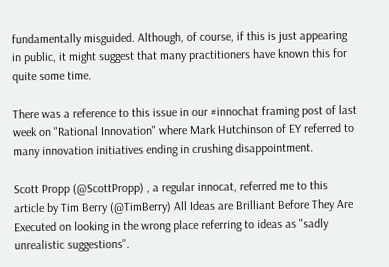fundamentally misguided. Although, of course, if this is just appearing in public, it might suggest that many practitioners have known this for quite some time.

There was a reference to this issue in our #innochat framing post of last week on "Rational Innovation" where Mark Hutchinson of EY referred to many innovation initiatives ending in crushing disappointment.

Scott Propp (@ScottPropp) , a regular innocat, referred me to this article by Tim Berry (@TimBerry) All Ideas are Brilliant Before They Are Executed on looking in the wrong place referring to ideas as "sadly unrealistic suggestions".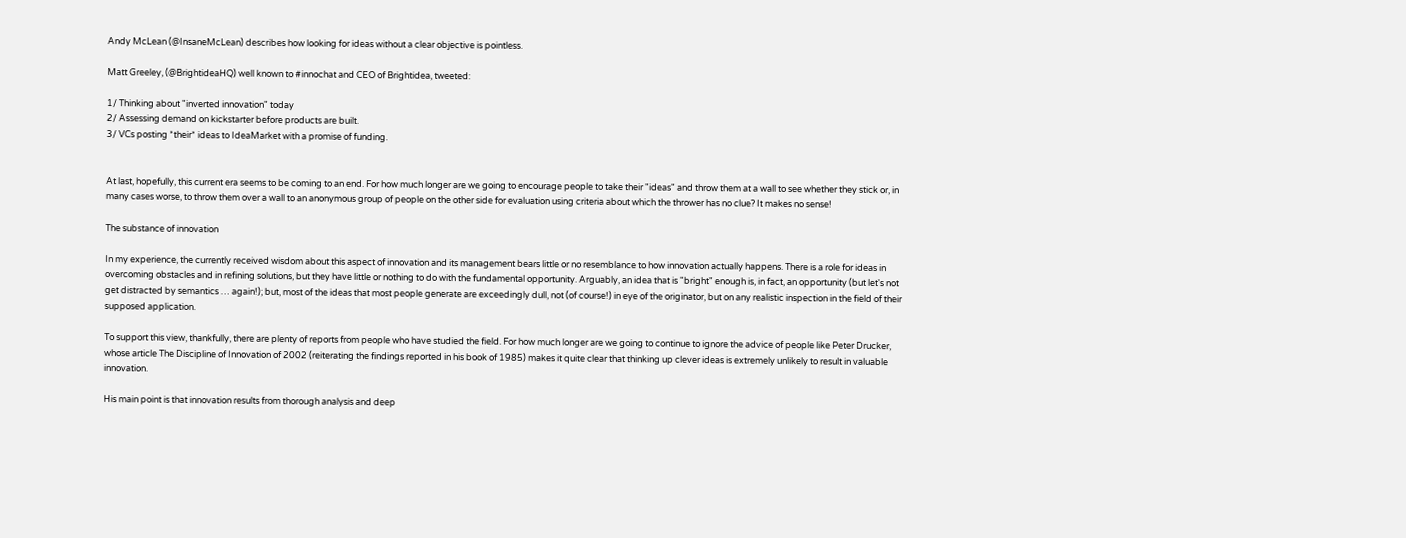Andy McLean (@InsaneMcLean) describes how looking for ideas without a clear objective is pointless.

Matt Greeley, (@BrightideaHQ) well known to #innochat and CEO of Brightidea, tweeted:

1/ Thinking about "inverted innovation" today
2/ Assessing demand on kickstarter before products are built.
3/ VCs posting *their* ideas to IdeaMarket with a promise of funding.


At last, hopefully, this current era seems to be coming to an end. For how much longer are we going to encourage people to take their "ideas" and throw them at a wall to see whether they stick or, in many cases worse, to throw them over a wall to an anonymous group of people on the other side for evaluation using criteria about which the thrower has no clue? It makes no sense!

The substance of innovation

In my experience, the currently received wisdom about this aspect of innovation and its management bears little or no resemblance to how innovation actually happens. There is a role for ideas in overcoming obstacles and in refining solutions, but they have little or nothing to do with the fundamental opportunity. Arguably, an idea that is "bright" enough is, in fact, an opportunity (but let's not get distracted by semantics … again!); but, most of the ideas that most people generate are exceedingly dull, not (of course!) in eye of the originator, but on any realistic inspection in the field of their supposed application.

To support this view, thankfully, there are plenty of reports from people who have studied the field. For how much longer are we going to continue to ignore the advice of people like Peter Drucker, whose article The Discipline of Innovation of 2002 (reiterating the findings reported in his book of 1985) makes it quite clear that thinking up clever ideas is extremely unlikely to result in valuable innovation.

His main point is that innovation results from thorough analysis and deep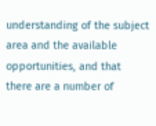understanding of the subject area and the available opportunities, and that there are a number of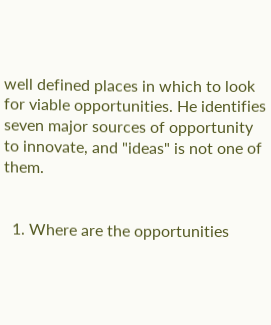well defined places in which to look for viable opportunities. He identifies seven major sources of opportunity to innovate, and "ideas" is not one of them.


  1. Where are the opportunities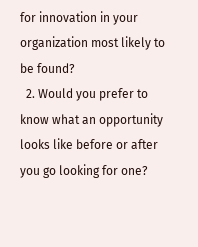for innovation in your organization most likely to be found?
  2. Would you prefer to know what an opportunity looks like before or after you go looking for one?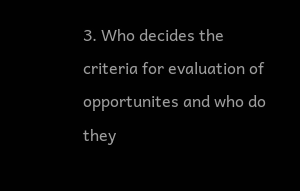3. Who decides the criteria for evaluation of opportunites and who do they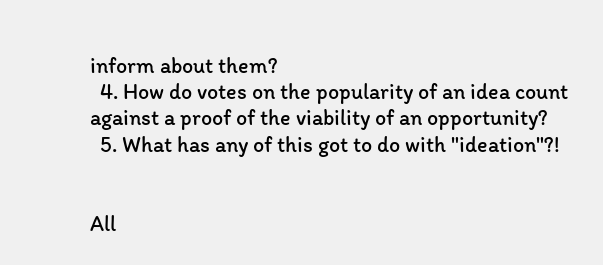inform about them?
  4. How do votes on the popularity of an idea count against a proof of the viability of an opportunity?
  5. What has any of this got to do with "ideation"?!


All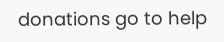donations go to help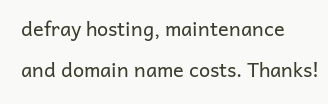defray hosting, maintenance and domain name costs. Thanks!